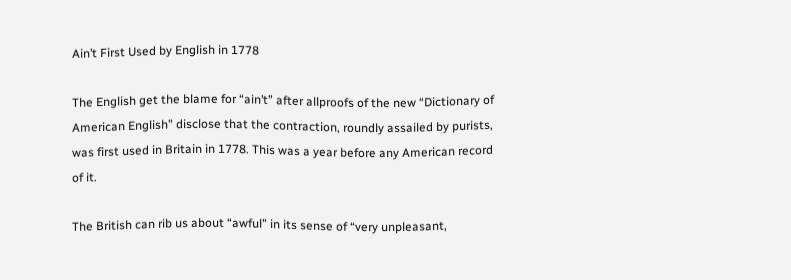Ain’t First Used by English in 1778

The English get the blame for “ain’t” after allproofs of the new “Dictionary of American English” disclose that the contraction, roundly assailed by purists, was first used in Britain in 1778. This was a year before any American record of it.

The British can rib us about “awful” in its sense of “very unpleasant,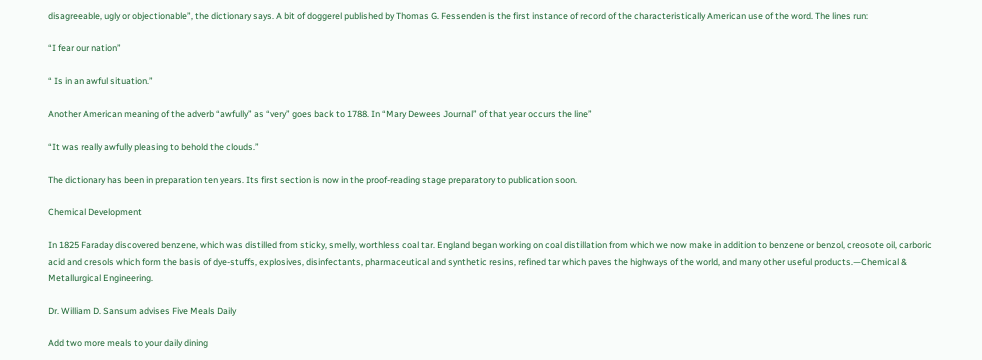disagreeable, ugly or objectionable”, the dictionary says. A bit of doggerel published by Thomas G. Fessenden is the first instance of record of the characteristically American use of the word. The lines run:

“I fear our nation”

“ Is in an awful situation.”

Another American meaning of the adverb “awfully” as “very” goes back to 1788. In “Mary Dewees Journal” of that year occurs the line”

“It was really awfully pleasing to behold the clouds.”

The dictionary has been in preparation ten years. Its first section is now in the proof-reading stage preparatory to publication soon.

Chemical Development

In 1825 Faraday discovered benzene, which was distilled from sticky, smelly, worthless coal tar. England began working on coal distillation from which we now make in addition to benzene or benzol, creosote oil, carboric acid and cresols which form the basis of dye-stuffs, explosives, disinfectants, pharmaceutical and synthetic resins, refined tar which paves the highways of the world, and many other useful products.—Chemical & Metallurgical Engineering.

Dr. William D. Sansum advises Five Meals Daily

Add two more meals to your daily dining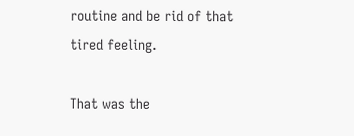routine and be rid of that tired feeling.

That was the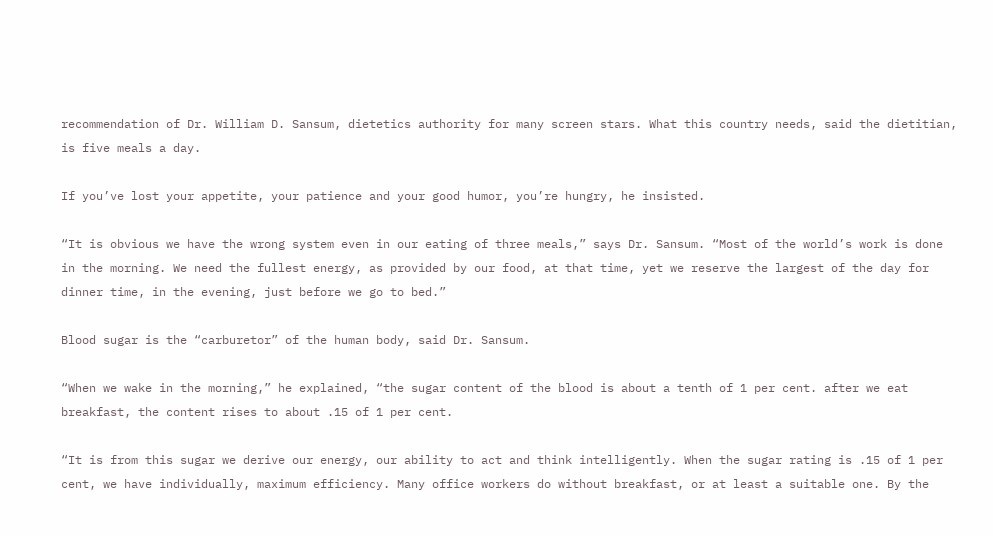recommendation of Dr. William D. Sansum, dietetics authority for many screen stars. What this country needs, said the dietitian, is five meals a day.

If you’ve lost your appetite, your patience and your good humor, you’re hungry, he insisted.

“It is obvious we have the wrong system even in our eating of three meals,” says Dr. Sansum. “Most of the world’s work is done in the morning. We need the fullest energy, as provided by our food, at that time, yet we reserve the largest of the day for dinner time, in the evening, just before we go to bed.”

Blood sugar is the “carburetor” of the human body, said Dr. Sansum.

“When we wake in the morning,” he explained, “the sugar content of the blood is about a tenth of 1 per cent. after we eat breakfast, the content rises to about .15 of 1 per cent.

“It is from this sugar we derive our energy, our ability to act and think intelligently. When the sugar rating is .15 of 1 per cent, we have individually, maximum efficiency. Many office workers do without breakfast, or at least a suitable one. By the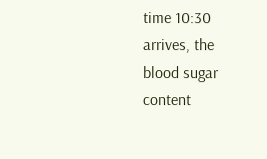time 10:30 arrives, the blood sugar content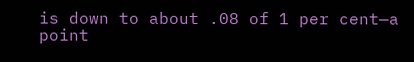is down to about .08 of 1 per cent—a point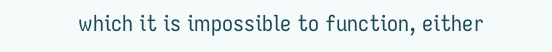which it is impossible to function, either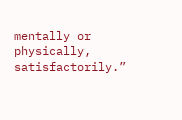mentally or physically, satisfactorily.”